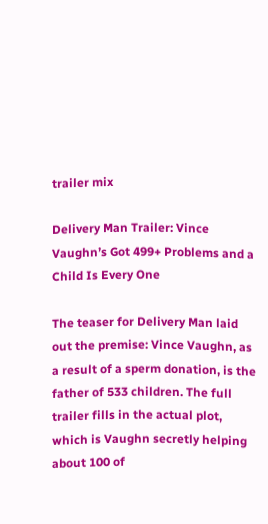trailer mix

Delivery Man Trailer: Vince Vaughn’s Got 499+ Problems and a Child Is Every One

The teaser for Delivery Man laid out the premise: Vince Vaughn, as a result of a sperm donation, is the father of 533 children. The full trailer fills in the actual plot, which is Vaughn secretly helping about 100 of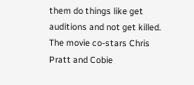them do things like get auditions and not get killed. The movie co-stars Chris Pratt and Cobie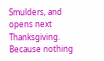Smulders, and opens next Thanksgiving. Because nothing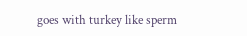goes with turkey like sperm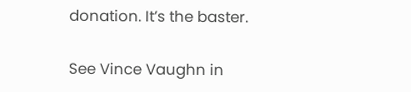donation. It’s the baster.

See Vince Vaughn in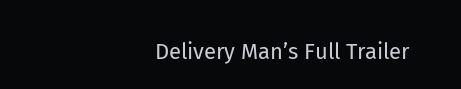Delivery Man’s Full Trailer